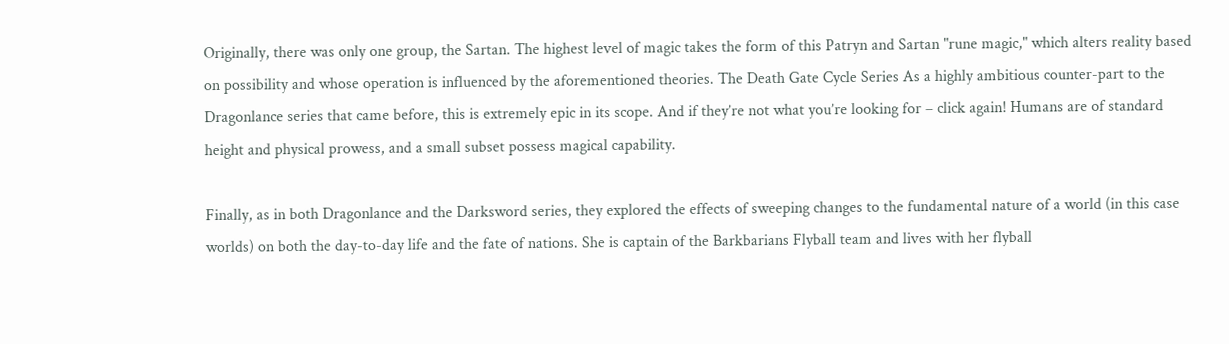Originally, there was only one group, the Sartan. The highest level of magic takes the form of this Patryn and Sartan "rune magic," which alters reality based on possibility and whose operation is influenced by the aforementioned theories. The Death Gate Cycle Series As a highly ambitious counter-part to the Dragonlance series that came before, this is extremely epic in its scope. And if they’re not what you’re looking for – click again! Humans are of standard height and physical prowess, and a small subset possess magical capability.

Finally, as in both Dragonlance and the Darksword series, they explored the effects of sweeping changes to the fundamental nature of a world (in this case worlds) on both the day-to-day life and the fate of nations. She is captain of the Barkbarians Flyball team and lives with her flyball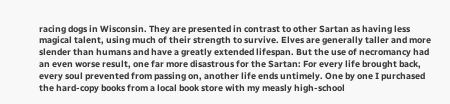racing dogs in Wisconsin. They are presented in contrast to other Sartan as having less magical talent, using much of their strength to survive. Elves are generally taller and more slender than humans and have a greatly extended lifespan. But the use of necromancy had an even worse result, one far more disastrous for the Sartan: For every life brought back, every soul prevented from passing on, another life ends untimely. One by one I purchased the hard-copy books from a local book store with my measly high-school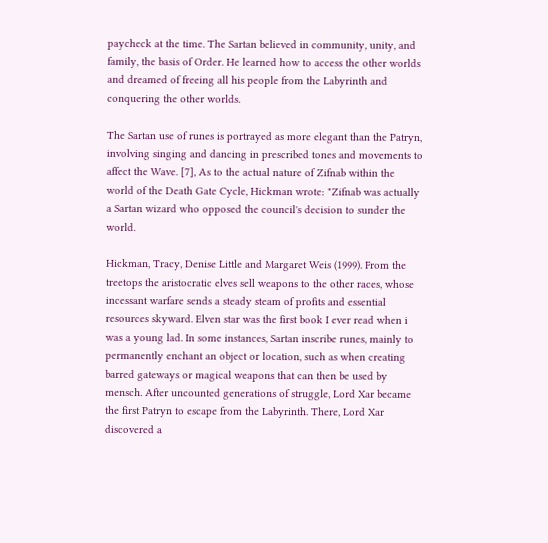paycheck at the time. The Sartan believed in community, unity, and family, the basis of Order. He learned how to access the other worlds and dreamed of freeing all his people from the Labyrinth and conquering the other worlds.

The Sartan use of runes is portrayed as more elegant than the Patryn, involving singing and dancing in prescribed tones and movements to affect the Wave. [7], As to the actual nature of Zifnab within the world of the Death Gate Cycle, Hickman wrote: "Zifnab was actually a Sartan wizard who opposed the council's decision to sunder the world.

Hickman, Tracy, Denise Little and Margaret Weis (1999). From the treetops the aristocratic elves sell weapons to the other races, whose incessant warfare sends a steady steam of profits and essential resources skyward. Elven star was the first book I ever read when i was a young lad. In some instances, Sartan inscribe runes, mainly to permanently enchant an object or location, such as when creating barred gateways or magical weapons that can then be used by mensch. After uncounted generations of struggle, Lord Xar became the first Patryn to escape from the Labyrinth. There, Lord Xar discovered a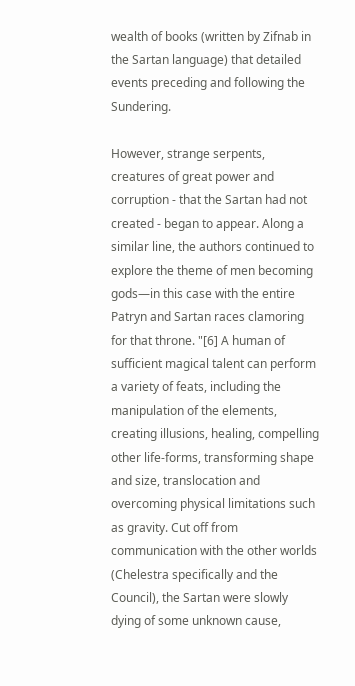wealth of books (written by Zifnab in the Sartan language) that detailed events preceding and following the Sundering.

However, strange serpents, creatures of great power and corruption - that the Sartan had not created - began to appear. Along a similar line, the authors continued to explore the theme of men becoming gods—in this case with the entire Patryn and Sartan races clamoring for that throne. "[6] A human of sufficient magical talent can perform a variety of feats, including the manipulation of the elements, creating illusions, healing, compelling other life-forms, transforming shape and size, translocation and overcoming physical limitations such as gravity. Cut off from communication with the other worlds (Chelestra specifically and the Council), the Sartan were slowly dying of some unknown cause,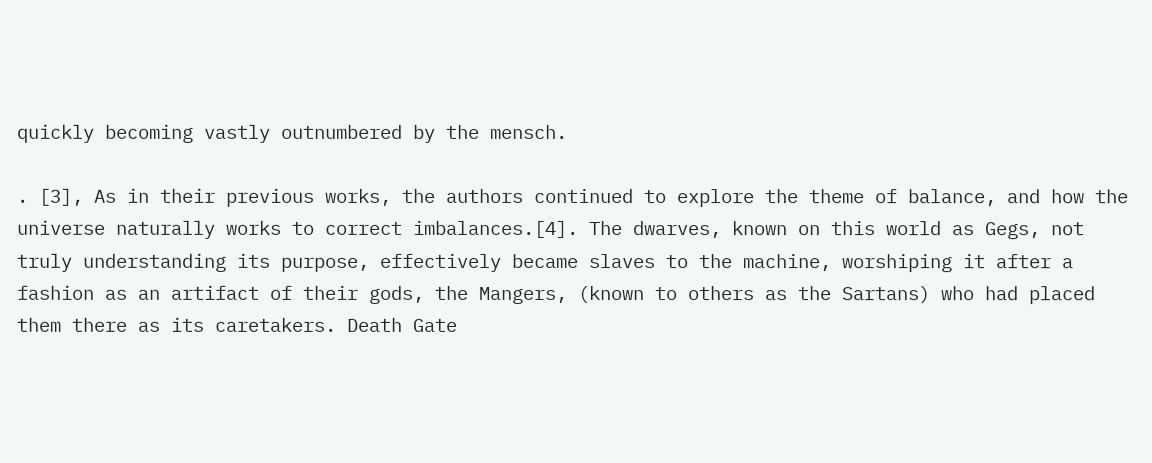quickly becoming vastly outnumbered by the mensch.

. [3], As in their previous works, the authors continued to explore the theme of balance, and how the universe naturally works to correct imbalances.[4]. The dwarves, known on this world as Gegs, not truly understanding its purpose, effectively became slaves to the machine, worshiping it after a fashion as an artifact of their gods, the Mangers, (known to others as the Sartans) who had placed them there as its caretakers. Death Gate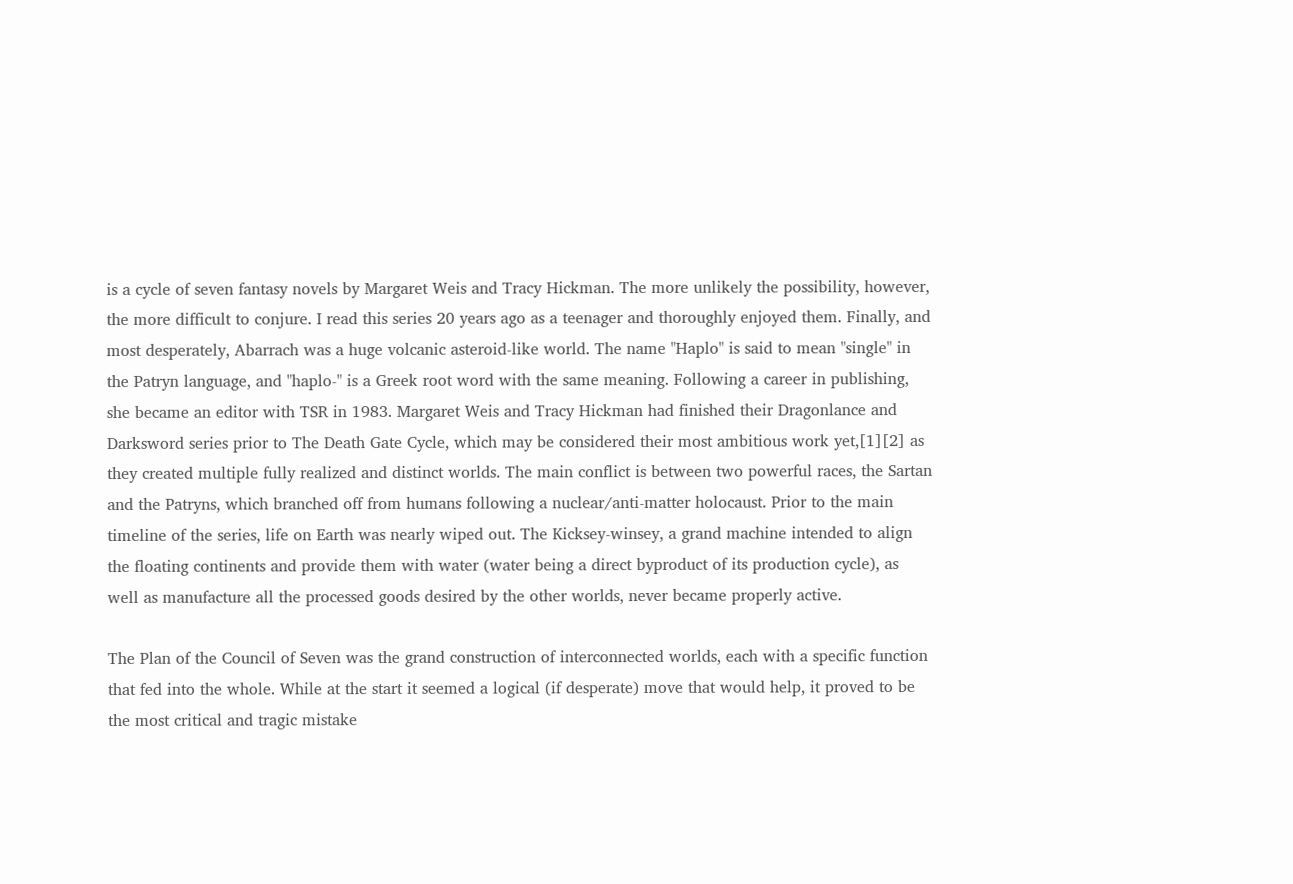is a cycle of seven fantasy novels by Margaret Weis and Tracy Hickman. The more unlikely the possibility, however, the more difficult to conjure. I read this series 20 years ago as a teenager and thoroughly enjoyed them. Finally, and most desperately, Abarrach was a huge volcanic asteroid-like world. The name "Haplo" is said to mean "single" in the Patryn language, and "haplo-" is a Greek root word with the same meaning. Following a career in publishing, she became an editor with TSR in 1983. Margaret Weis and Tracy Hickman had finished their Dragonlance and Darksword series prior to The Death Gate Cycle, which may be considered their most ambitious work yet,[1][2] as they created multiple fully realized and distinct worlds. The main conflict is between two powerful races, the Sartan and the Patryns, which branched off from humans following a nuclear/anti-matter holocaust. Prior to the main timeline of the series, life on Earth was nearly wiped out. The Kicksey-winsey, a grand machine intended to align the floating continents and provide them with water (water being a direct byproduct of its production cycle), as well as manufacture all the processed goods desired by the other worlds, never became properly active.

The Plan of the Council of Seven was the grand construction of interconnected worlds, each with a specific function that fed into the whole. While at the start it seemed a logical (if desperate) move that would help, it proved to be the most critical and tragic mistake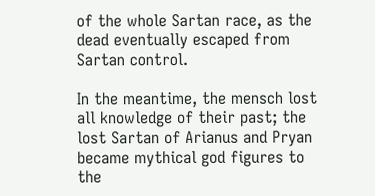of the whole Sartan race, as the dead eventually escaped from Sartan control.

In the meantime, the mensch lost all knowledge of their past; the lost Sartan of Arianus and Pryan became mythical god figures to the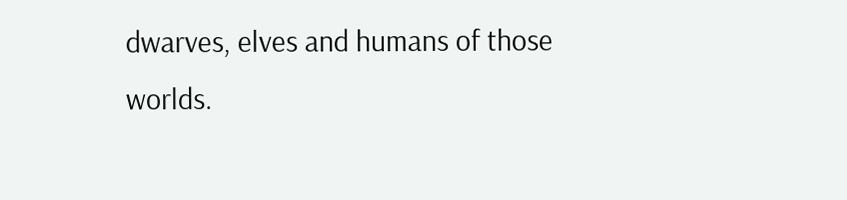dwarves, elves and humans of those worlds.